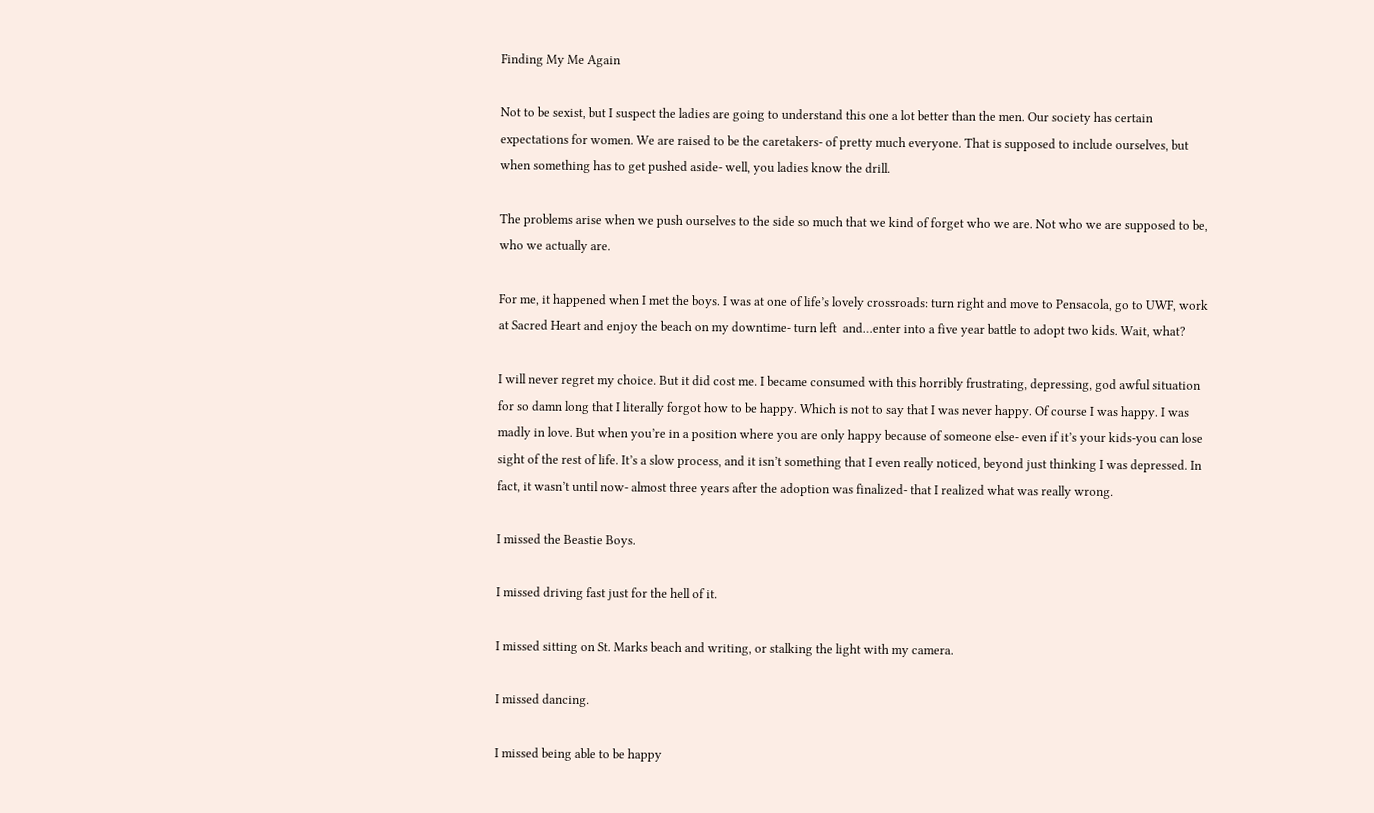Finding My Me Again

Not to be sexist, but I suspect the ladies are going to understand this one a lot better than the men. Our society has certain expectations for women. We are raised to be the caretakers- of pretty much everyone. That is supposed to include ourselves, but when something has to get pushed aside- well, you ladies know the drill.

The problems arise when we push ourselves to the side so much that we kind of forget who we are. Not who we are supposed to be, who we actually are.

For me, it happened when I met the boys. I was at one of life’s lovely crossroads: turn right and move to Pensacola, go to UWF, work at Sacred Heart and enjoy the beach on my downtime- turn left  and…enter into a five year battle to adopt two kids. Wait, what?

I will never regret my choice. But it did cost me. I became consumed with this horribly frustrating, depressing, god awful situation for so damn long that I literally forgot how to be happy. Which is not to say that I was never happy. Of course I was happy. I was madly in love. But when you’re in a position where you are only happy because of someone else- even if it’s your kids-you can lose sight of the rest of life. It’s a slow process, and it isn’t something that I even really noticed, beyond just thinking I was depressed. In fact, it wasn’t until now- almost three years after the adoption was finalized- that I realized what was really wrong.

I missed the Beastie Boys.

I missed driving fast just for the hell of it.

I missed sitting on St. Marks beach and writing, or stalking the light with my camera.

I missed dancing.

I missed being able to be happy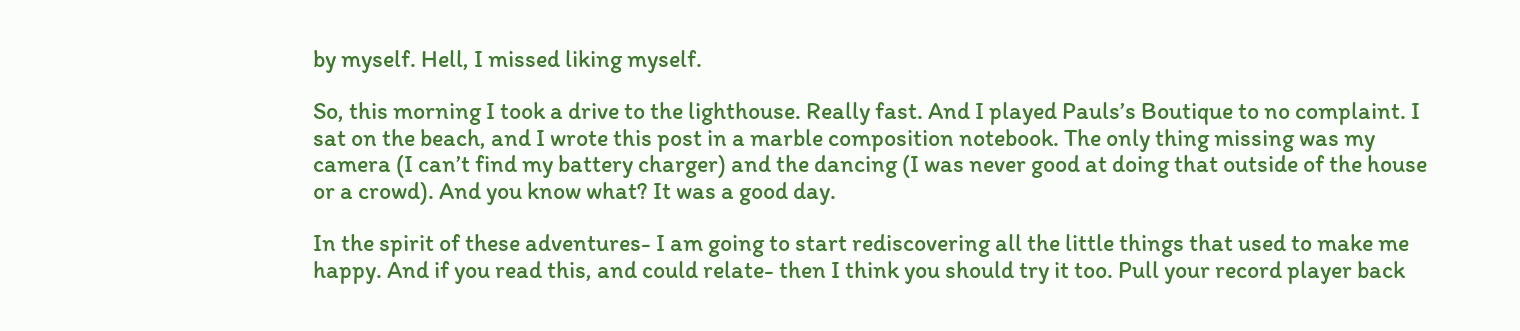by myself. Hell, I missed liking myself.

So, this morning I took a drive to the lighthouse. Really fast. And I played Pauls’s Boutique to no complaint. I sat on the beach, and I wrote this post in a marble composition notebook. The only thing missing was my camera (I can’t find my battery charger) and the dancing (I was never good at doing that outside of the house or a crowd). And you know what? It was a good day.

In the spirit of these adventures- I am going to start rediscovering all the little things that used to make me happy. And if you read this, and could relate- then I think you should try it too. Pull your record player back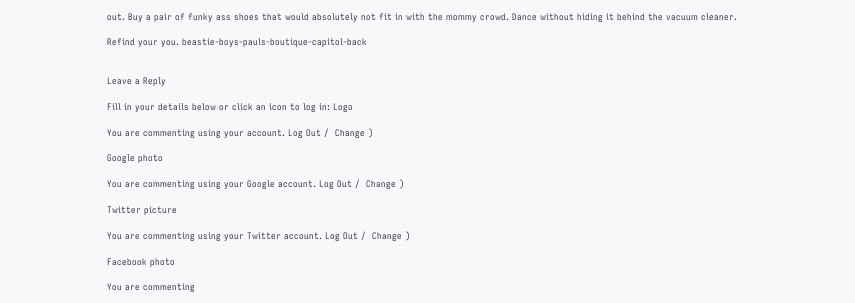out. Buy a pair of funky ass shoes that would absolutely not fit in with the mommy crowd. Dance without hiding it behind the vacuum cleaner.

Refind your you. beastie-boys-pauls-boutique-capitol-back


Leave a Reply

Fill in your details below or click an icon to log in: Logo

You are commenting using your account. Log Out /  Change )

Google photo

You are commenting using your Google account. Log Out /  Change )

Twitter picture

You are commenting using your Twitter account. Log Out /  Change )

Facebook photo

You are commenting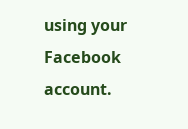using your Facebook account.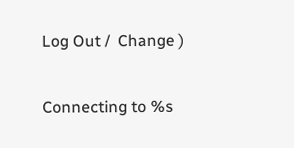Log Out /  Change )

Connecting to %s